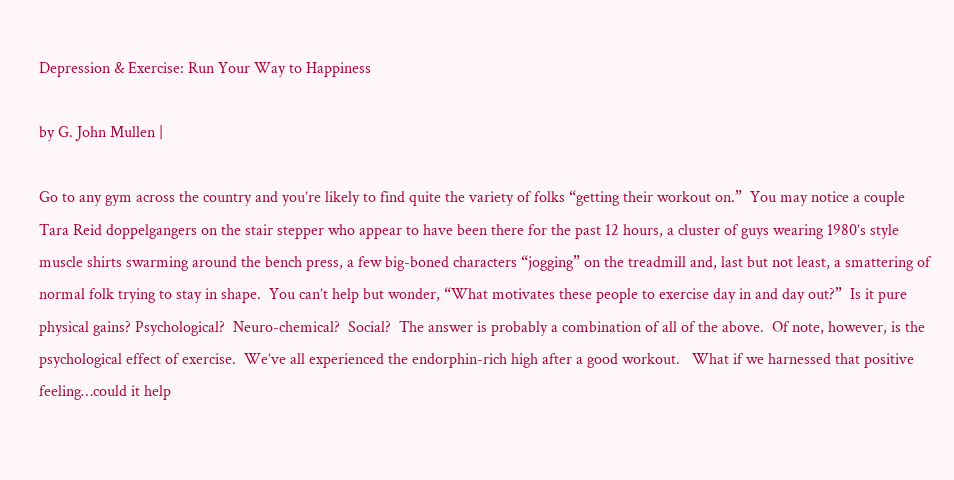Depression & Exercise: Run Your Way to Happiness

by G. John Mullen |

Go to any gym across the country and you’re likely to find quite the variety of folks “getting their workout on.”  You may notice a couple Tara Reid doppelgangers on the stair stepper who appear to have been there for the past 12 hours, a cluster of guys wearing 1980’s style muscle shirts swarming around the bench press, a few big-boned characters “jogging” on the treadmill and, last but not least, a smattering of normal folk trying to stay in shape.  You can’t help but wonder, “What motivates these people to exercise day in and day out?”  Is it pure physical gains? Psychological?  Neuro-chemical?  Social?  The answer is probably a combination of all of the above.  Of note, however, is the psychological effect of exercise.  We’ve all experienced the endorphin-rich high after a good workout.   What if we harnessed that positive feeling…could it help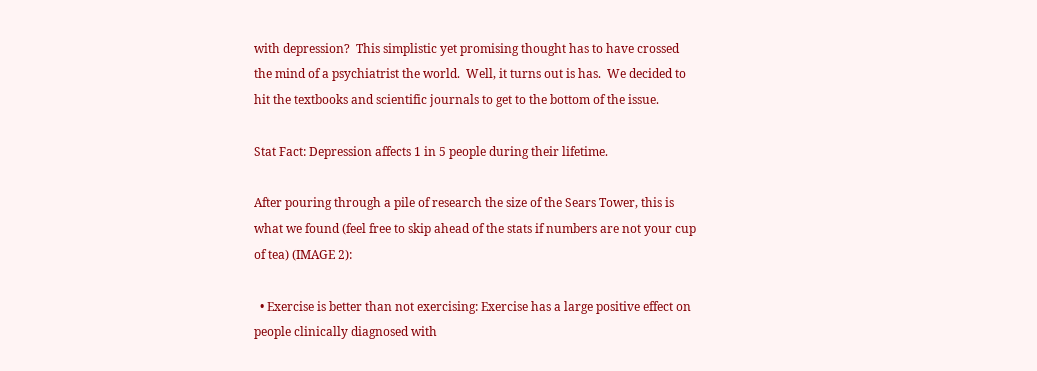with depression?  This simplistic yet promising thought has to have crossed the mind of a psychiatrist the world.  Well, it turns out is has.  We decided to hit the textbooks and scientific journals to get to the bottom of the issue.

Stat Fact: Depression affects 1 in 5 people during their lifetime.

After pouring through a pile of research the size of the Sears Tower, this is what we found (feel free to skip ahead of the stats if numbers are not your cup of tea) (IMAGE 2):

  • Exercise is better than not exercising: Exercise has a large positive effect on people clinically diagnosed with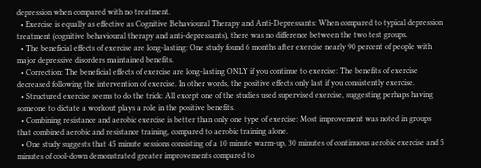depression when compared with no treatment.
  • Exercise is equally as effective as Cognitive Behavioural Therapy and Anti-Depressants: When compared to typical depression treatment (cognitive behavioural therapy and anti-depressants), there was no difference between the two test groups.
  • The beneficial effects of exercise are long-lasting: One study found 6 months after exercise nearly 90 percent of people with major depressive disorders maintained benefits.
  • Correction: The beneficial effects of exercise are long-lasting ONLY if you continue to exercise: The benefits of exercise decreased following the intervention of exercise. In other words, the positive effects only last if you consistently exercise.
  • Structured exercise seems to do the trick: All except one of the studies used supervised exercise, suggesting perhaps having someone to dictate a workout plays a role in the positive benefits.
  • Combining resistance and aerobic exercise is better than only one type of exercise: Most improvement was noted in groups that combined aerobic and resistance training, compared to aerobic training alone.
  • One study suggests that 45 minute sessions consisting of a 10 minute warm-up, 30 minutes of continuous aerobic exercise and 5 minutes of cool-down demonstrated greater improvements compared to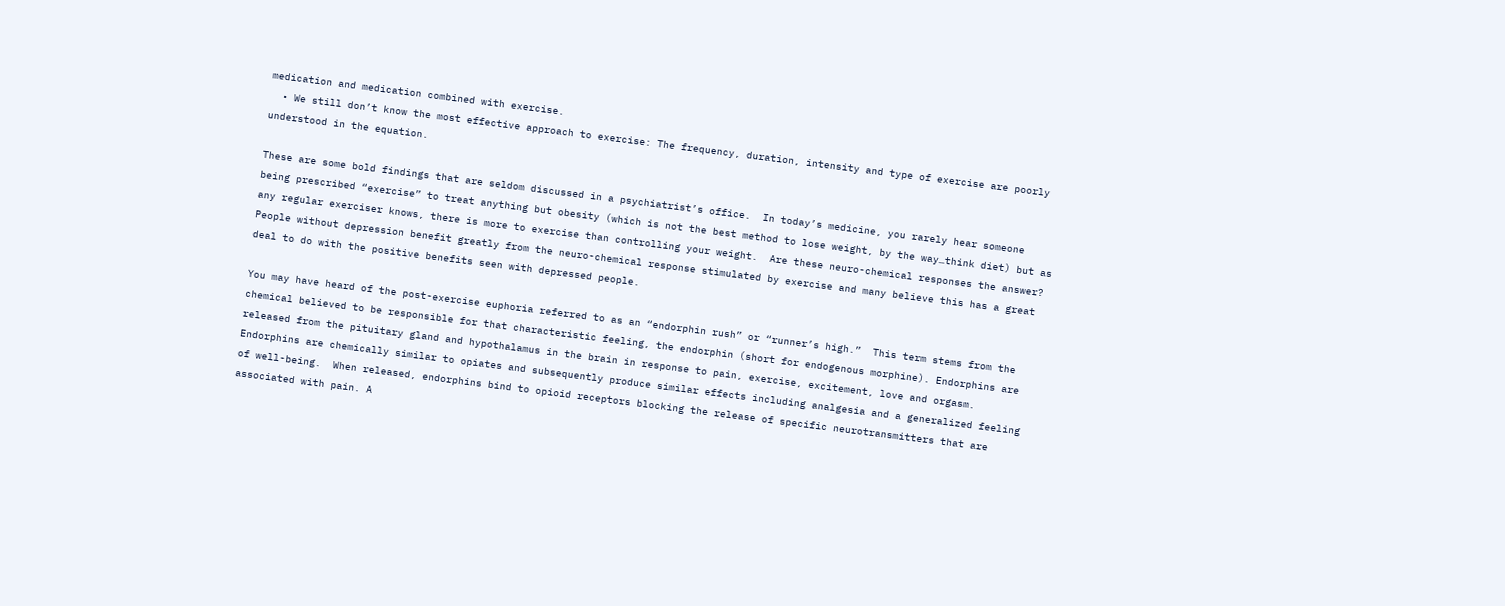medication and medication combined with exercise.
  • We still don’t know the most effective approach to exercise: The frequency, duration, intensity and type of exercise are poorly understood in the equation.

These are some bold findings that are seldom discussed in a psychiatrist’s office.  In today’s medicine, you rarely hear someone being prescribed “exercise” to treat anything but obesity (which is not the best method to lose weight, by the way…think diet) but as any regular exerciser knows, there is more to exercise than controlling your weight.  Are these neuro-chemical responses the answer?  People without depression benefit greatly from the neuro-chemical response stimulated by exercise and many believe this has a great deal to do with the positive benefits seen with depressed people.

You may have heard of the post-exercise euphoria referred to as an “endorphin rush” or “runner’s high.”  This term stems from the chemical believed to be responsible for that characteristic feeling, the endorphin (short for endogenous morphine). Endorphins are released from the pituitary gland and hypothalamus in the brain in response to pain, exercise, excitement, love and orgasm.  Endorphins are chemically similar to opiates and subsequently produce similar effects including analgesia and a generalized feeling of well-being.  When released, endorphins bind to opioid receptors blocking the release of specific neurotransmitters that are associated with pain. A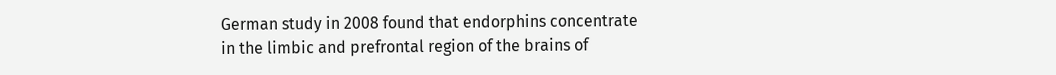German study in 2008 found that endorphins concentrate in the limbic and prefrontal region of the brains of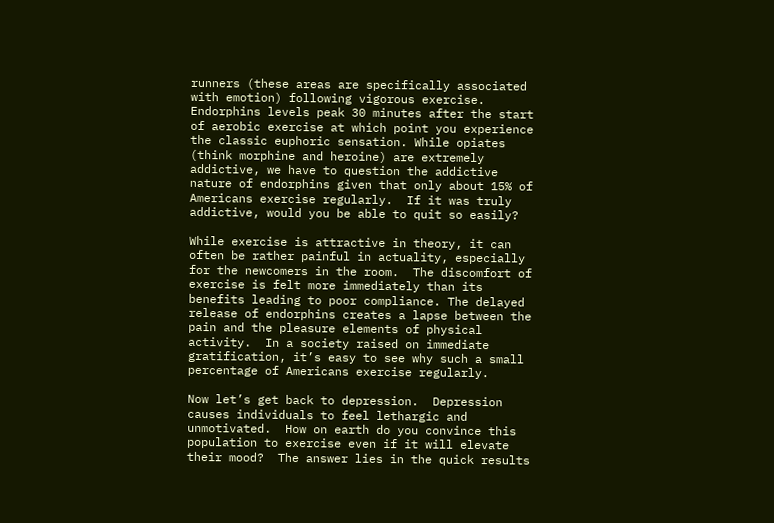runners (these areas are specifically associated with emotion) following vigorous exercise.  Endorphins levels peak 30 minutes after the start of aerobic exercise at which point you experience the classic euphoric sensation. While opiates (think morphine and heroine) are extremely addictive, we have to question the addictive nature of endorphins given that only about 15% of Americans exercise regularly.  If it was truly addictive, would you be able to quit so easily?

While exercise is attractive in theory, it can often be rather painful in actuality, especially for the newcomers in the room.  The discomfort of exercise is felt more immediately than its benefits leading to poor compliance. The delayed release of endorphins creates a lapse between the pain and the pleasure elements of physical activity.  In a society raised on immediate gratification, it’s easy to see why such a small percentage of Americans exercise regularly.

Now let’s get back to depression.  Depression causes individuals to feel lethargic and unmotivated.  How on earth do you convince this population to exercise even if it will elevate their mood?  The answer lies in the quick results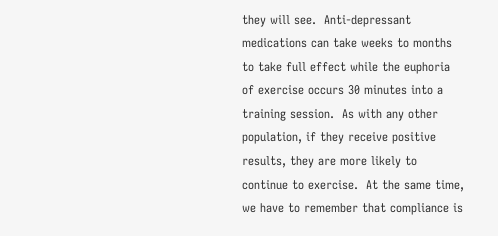they will see.  Anti-depressant medications can take weeks to months to take full effect while the euphoria of exercise occurs 30 minutes into a training session.  As with any other population, if they receive positive results, they are more likely to continue to exercise.  At the same time, we have to remember that compliance is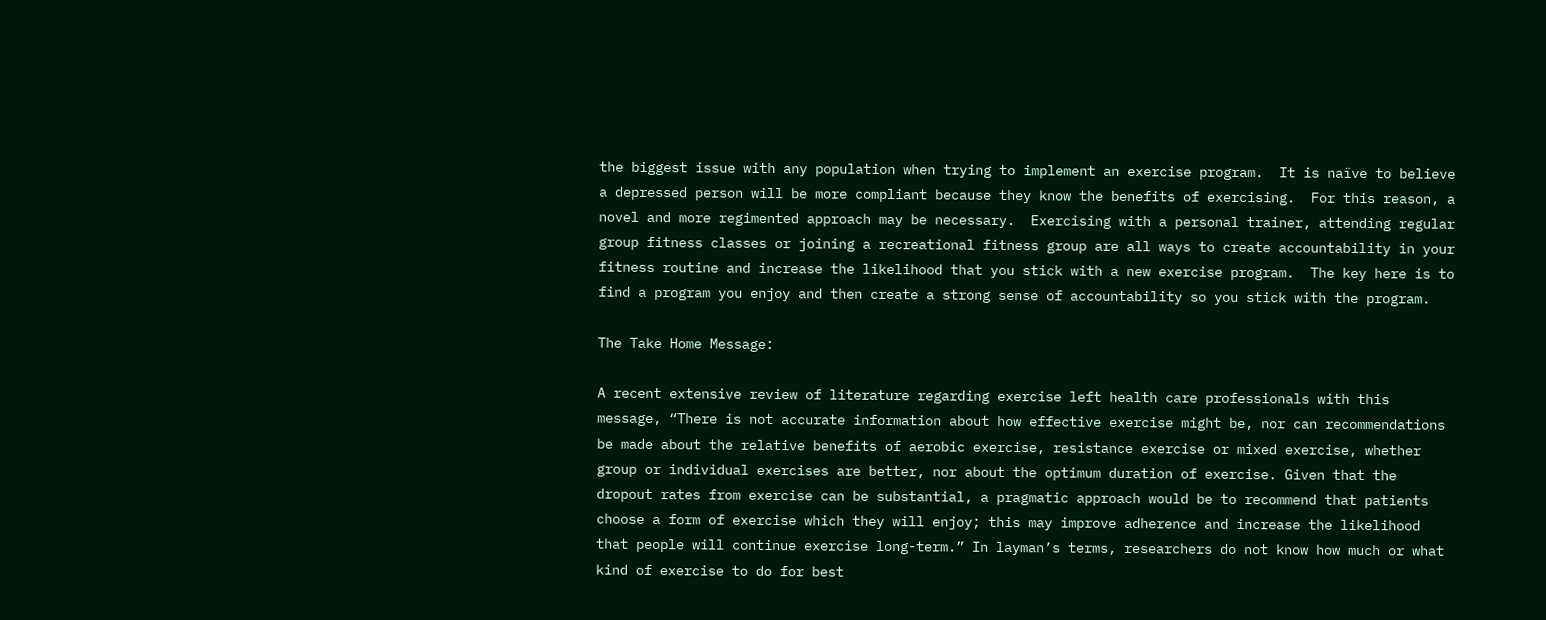the biggest issue with any population when trying to implement an exercise program.  It is naïve to believe a depressed person will be more compliant because they know the benefits of exercising.  For this reason, a novel and more regimented approach may be necessary.  Exercising with a personal trainer, attending regular group fitness classes or joining a recreational fitness group are all ways to create accountability in your fitness routine and increase the likelihood that you stick with a new exercise program.  The key here is to find a program you enjoy and then create a strong sense of accountability so you stick with the program.

The Take Home Message:

A recent extensive review of literature regarding exercise left health care professionals with this message, “There is not accurate information about how effective exercise might be, nor can recommendations be made about the relative benefits of aerobic exercise, resistance exercise or mixed exercise, whether group or individual exercises are better, nor about the optimum duration of exercise. Given that the dropout rates from exercise can be substantial, a pragmatic approach would be to recommend that patients choose a form of exercise which they will enjoy; this may improve adherence and increase the likelihood that people will continue exercise long-term.” In layman’s terms, researchers do not know how much or what kind of exercise to do for best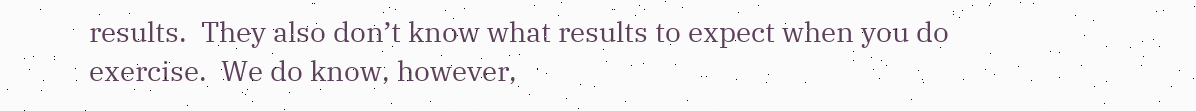results.  They also don’t know what results to expect when you do exercise.  We do know, however,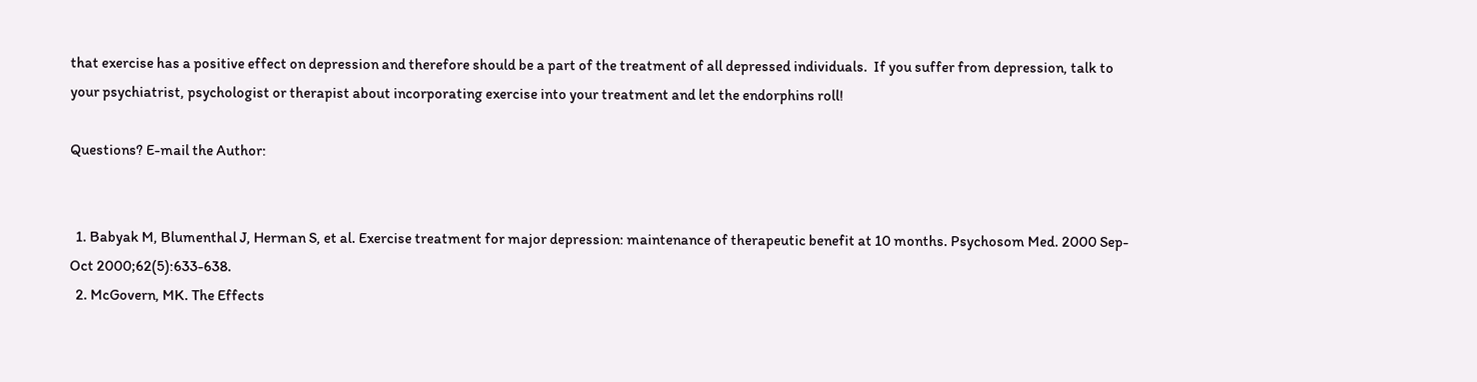that exercise has a positive effect on depression and therefore should be a part of the treatment of all depressed individuals.  If you suffer from depression, talk to your psychiatrist, psychologist or therapist about incorporating exercise into your treatment and let the endorphins roll!

Questions? E-mail the Author:


  1. Babyak M, Blumenthal J, Herman S, et al. Exercise treatment for major depression: maintenance of therapeutic benefit at 10 months. Psychosom Med. 2000 Sep-Oct 2000;62(5):633-638.
  2. McGovern, MK. The Effects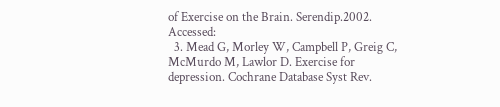of Exercise on the Brain. Serendip.2002. Accessed:
  3. Mead G, Morley W, Campbell P, Greig C, McMurdo M, Lawlor D. Exercise for depression. Cochrane Database Syst Rev.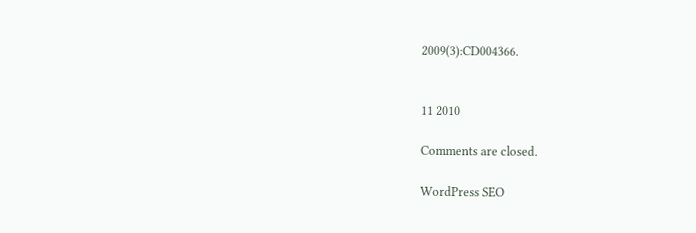2009(3):CD004366.


11 2010

Comments are closed.

WordPress SEO